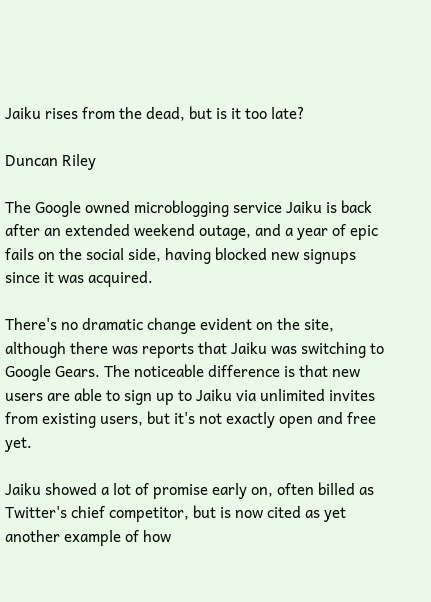Jaiku rises from the dead, but is it too late?

Duncan Riley

The Google owned microblogging service Jaiku is back after an extended weekend outage, and a year of epic fails on the social side, having blocked new signups since it was acquired.

There's no dramatic change evident on the site, although there was reports that Jaiku was switching to Google Gears. The noticeable difference is that new users are able to sign up to Jaiku via unlimited invites from existing users, but it's not exactly open and free yet.

Jaiku showed a lot of promise early on, often billed as Twitter's chief competitor, but is now cited as yet another example of how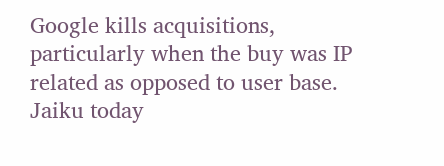Google kills acquisitions, particularly when the buy was IP related as opposed to user base. Jaiku today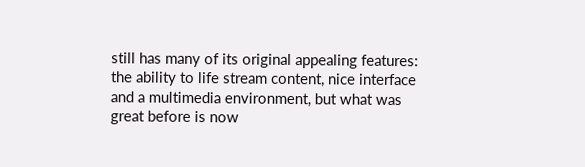still has many of its original appealing features: the ability to life stream content, nice interface and a multimedia environment, but what was great before is now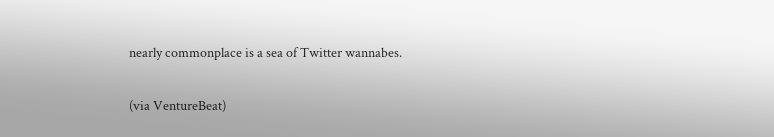nearly commonplace is a sea of Twitter wannabes.

(via VentureBeat)